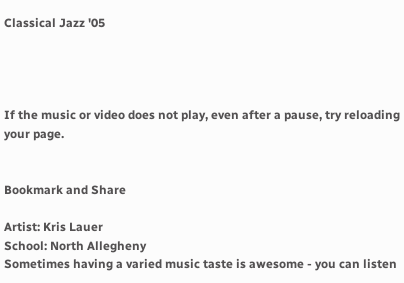Classical Jazz '05




If the music or video does not play, even after a pause, try reloading your page.


Bookmark and Share

Artist: Kris Lauer
School: North Allegheny
Sometimes having a varied music taste is awesome - you can listen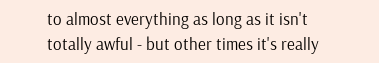to almost everything as long as it isn't totally awful - but other times it's really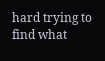hard trying to find what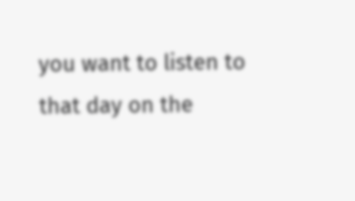you want to listen to that day on the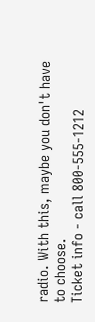radio. With this, maybe you don't have to choose.
Ticket info - call 800-555-1212